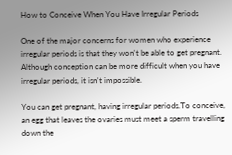How to Conceive When You Have Irregular Periods

One of the major concerns for women who experience irregular periods is that they won't be able to get pregnant. Although conception can be more difficult when you have irregular periods, it isn't impossible.

You can get pregnant, having irregular periods.To conceive, an egg that leaves the ovaries must meet a sperm travelling down the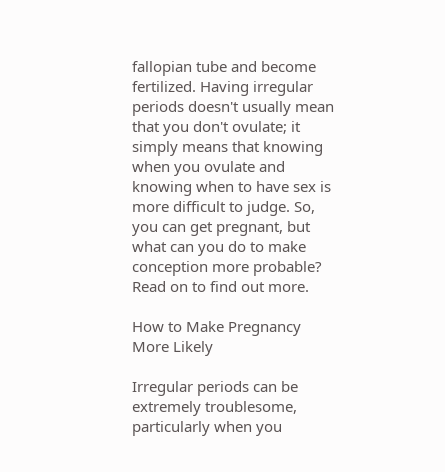fallopian tube and become fertilized. Having irregular periods doesn't usually mean that you don't ovulate; it simply means that knowing when you ovulate and knowing when to have sex is more difficult to judge. So, you can get pregnant, but what can you do to make conception more probable? Read on to find out more.

How to Make Pregnancy More Likely

Irregular periods can be extremely troublesome, particularly when you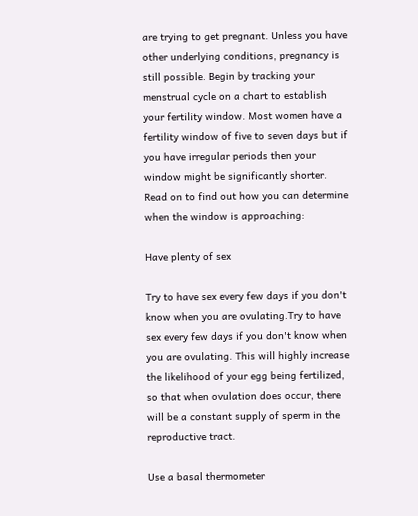are trying to get pregnant. Unless you have other underlying conditions, pregnancy is still possible. Begin by tracking your menstrual cycle on a chart to establish your fertility window. Most women have a fertility window of five to seven days but if you have irregular periods then your window might be significantly shorter. Read on to find out how you can determine when the window is approaching:

Have plenty of sex

Try to have sex every few days if you don't know when you are ovulating.Try to have sex every few days if you don't know when you are ovulating. This will highly increase the likelihood of your egg being fertilized, so that when ovulation does occur, there will be a constant supply of sperm in the reproductive tract.

Use a basal thermometer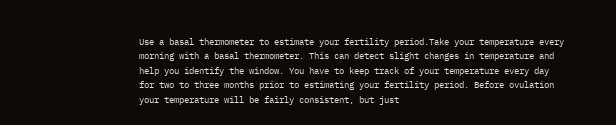Use a basal thermometer to estimate your fertility period.Take your temperature every morning with a basal thermometer. This can detect slight changes in temperature and help you identify the window. You have to keep track of your temperature every day for two to three months prior to estimating your fertility period. Before ovulation your temperature will be fairly consistent, but just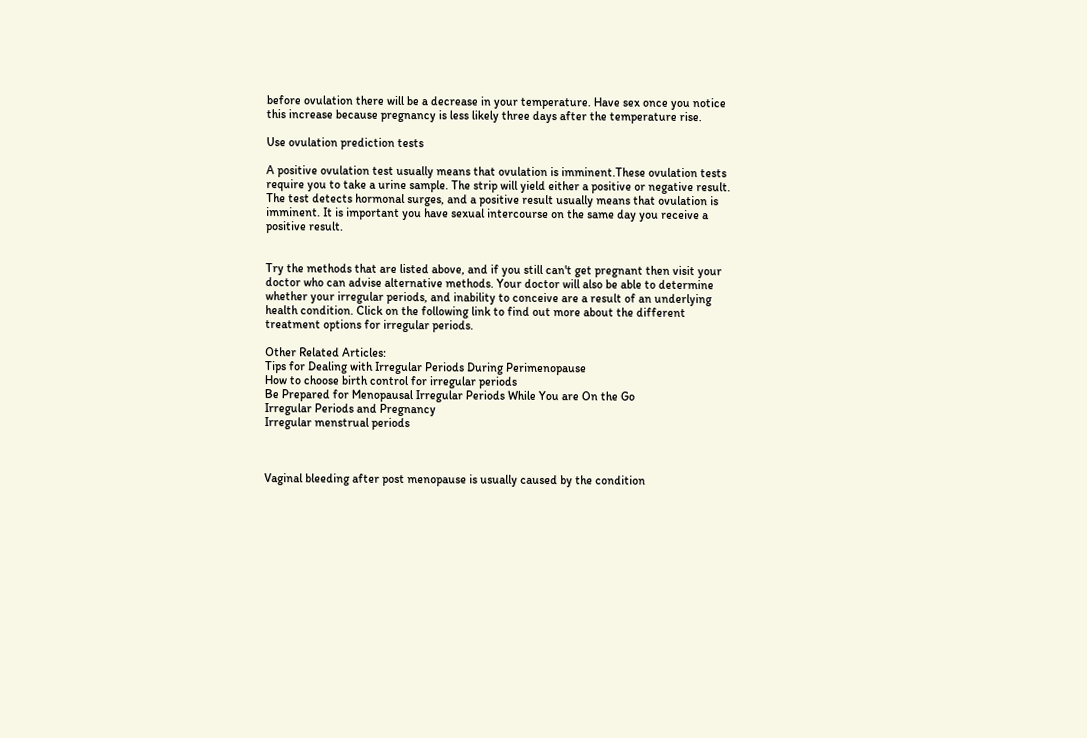before ovulation there will be a decrease in your temperature. Have sex once you notice this increase because pregnancy is less likely three days after the temperature rise.

Use ovulation prediction tests

A positive ovulation test usually means that ovulation is imminent.These ovulation tests require you to take a urine sample. The strip will yield either a positive or negative result. The test detects hormonal surges, and a positive result usually means that ovulation is imminent. It is important you have sexual intercourse on the same day you receive a positive result.


Try the methods that are listed above, and if you still can't get pregnant then visit your doctor who can advise alternative methods. Your doctor will also be able to determine whether your irregular periods, and inability to conceive are a result of an underlying health condition. Click on the following link to find out more about the different treatment options for irregular periods.

Other Related Articles:
Tips for Dealing with Irregular Periods During Perimenopause
How to choose birth control for irregular periods
Be Prepared for Menopausal Irregular Periods While You are On the Go
Irregular Periods and Pregnancy
Irregular menstrual periods



Vaginal bleeding after post menopause is usually caused by the condition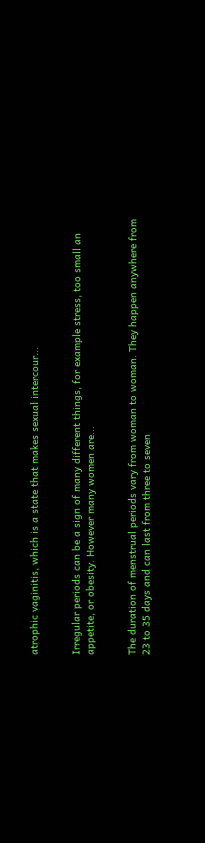atrophic vaginitis, which is a state that makes sexual intercour...


Irregular periods can be a sign of many different things, for example stress, too small an appetite, or obesity. However many women are...


The duration of menstrual periods vary from woman to woman. They happen anywhere from 23 to 35 days and can last from three to seven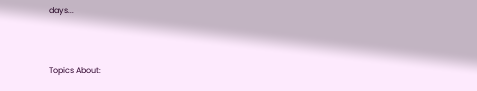days...



Topics About: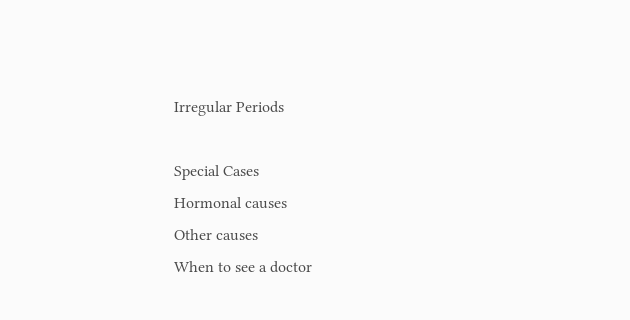Irregular Periods

Special Cases
Hormonal causes
Other causes
When to see a doctor